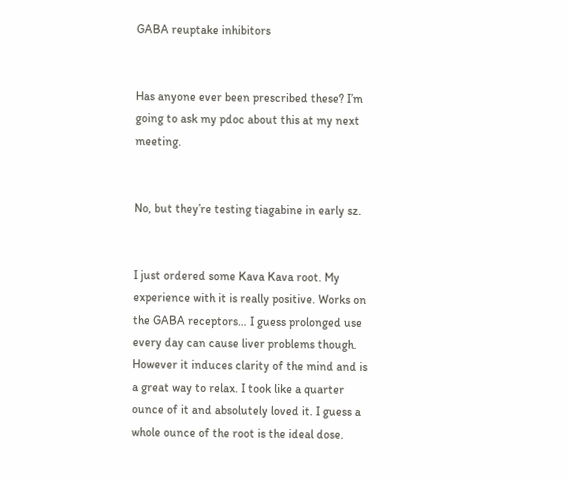GABA reuptake inhibitors


Has anyone ever been prescribed these? I’m going to ask my pdoc about this at my next meeting.


No, but they’re testing tiagabine in early sz.


I just ordered some Kava Kava root. My experience with it is really positive. Works on the GABA receptors… I guess prolonged use every day can cause liver problems though. However it induces clarity of the mind and is a great way to relax. I took like a quarter ounce of it and absolutely loved it. I guess a whole ounce of the root is the ideal dose.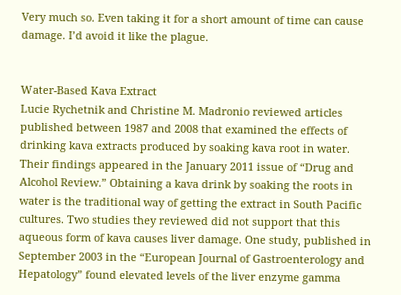Very much so. Even taking it for a short amount of time can cause damage. I’d avoid it like the plague.


Water-Based Kava Extract
Lucie Rychetnik and Christine M. Madronio reviewed articles published between 1987 and 2008 that examined the effects of drinking kava extracts produced by soaking kava root in water. Their findings appeared in the January 2011 issue of “Drug and Alcohol Review.” Obtaining a kava drink by soaking the roots in water is the traditional way of getting the extract in South Pacific cultures. Two studies they reviewed did not support that this aqueous form of kava causes liver damage. One study, published in September 2003 in the “European Journal of Gastroenterology and Hepatology” found elevated levels of the liver enzyme gamma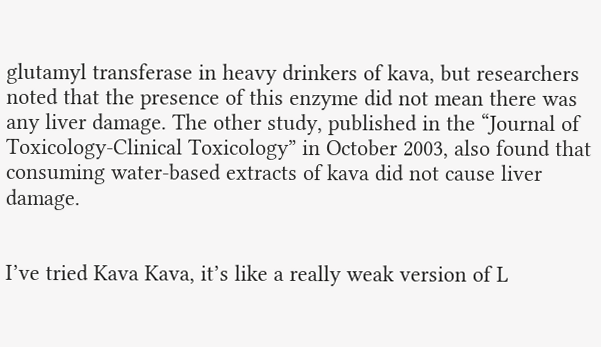glutamyl transferase in heavy drinkers of kava, but researchers noted that the presence of this enzyme did not mean there was any liver damage. The other study, published in the “Journal of Toxicology-Clinical Toxicology” in October 2003, also found that consuming water-based extracts of kava did not cause liver damage.


I’ve tried Kava Kava, it’s like a really weak version of L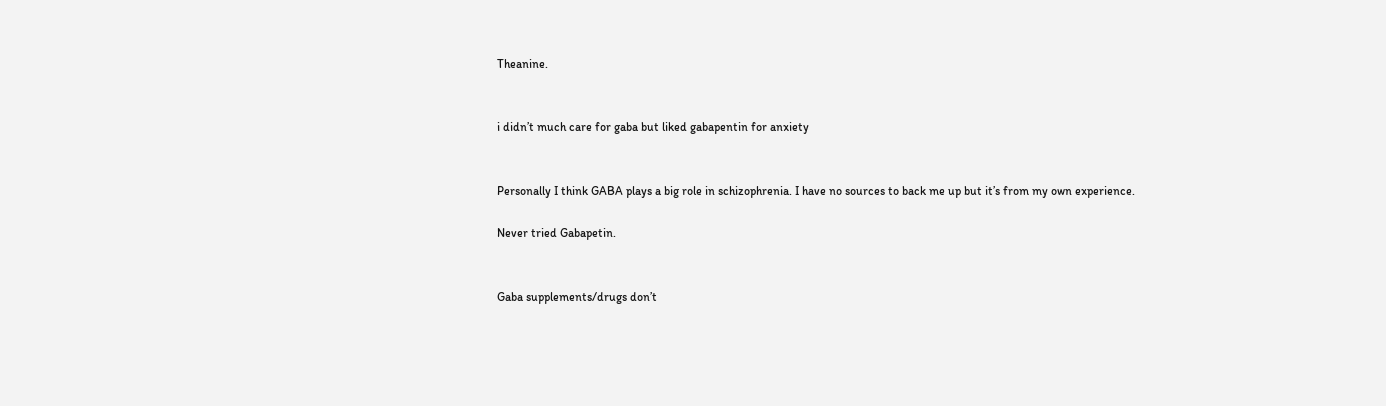Theanine.


i didn’t much care for gaba but liked gabapentin for anxiety


Personally I think GABA plays a big role in schizophrenia. I have no sources to back me up but it’s from my own experience.

Never tried Gabapetin.


Gaba supplements/drugs don’t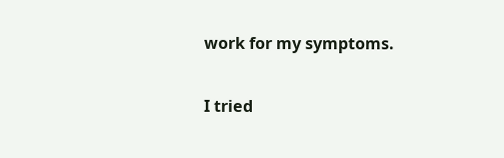work for my symptoms.


I tried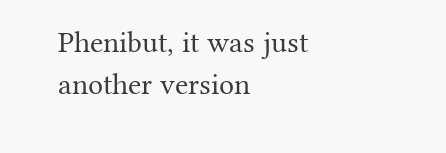Phenibut, it was just another version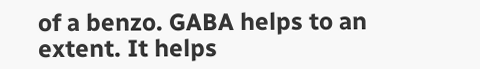of a benzo. GABA helps to an extent. It helps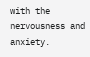with the nervousness and anxiety.